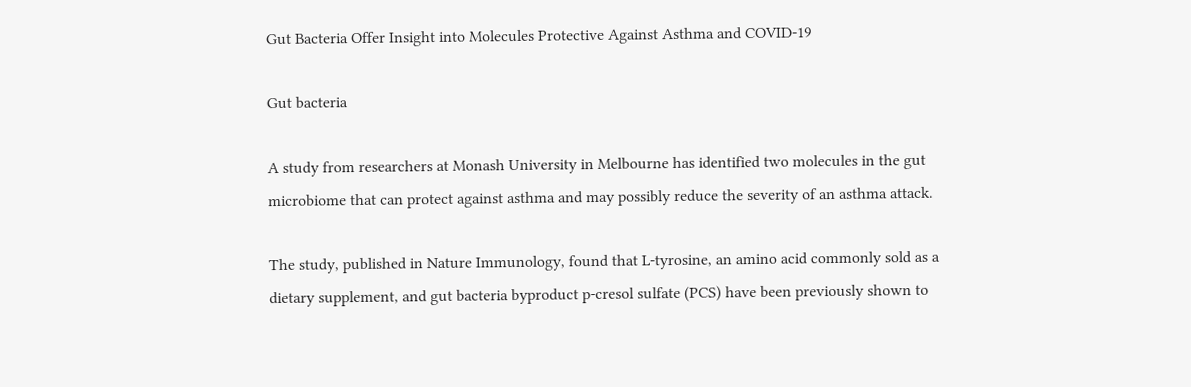Gut Bacteria Offer Insight into Molecules Protective Against Asthma and COVID-19

Gut bacteria

A study from researchers at Monash University in Melbourne has identified two molecules in the gut microbiome that can protect against asthma and may possibly reduce the severity of an asthma attack.

The study, published in Nature Immunology, found that L-tyrosine, an amino acid commonly sold as a dietary supplement, and gut bacteria byproduct p-cresol sulfate (PCS) have been previously shown to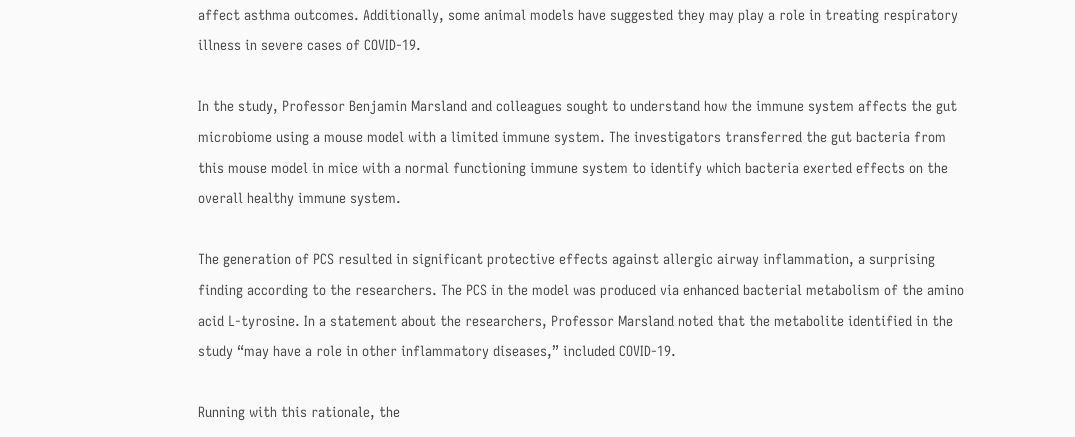affect asthma outcomes. Additionally, some animal models have suggested they may play a role in treating respiratory illness in severe cases of COVID-19.

In the study, Professor Benjamin Marsland and colleagues sought to understand how the immune system affects the gut microbiome using a mouse model with a limited immune system. The investigators transferred the gut bacteria from this mouse model in mice with a normal functioning immune system to identify which bacteria exerted effects on the overall healthy immune system.

The generation of PCS resulted in significant protective effects against allergic airway inflammation, a surprising finding according to the researchers. The PCS in the model was produced via enhanced bacterial metabolism of the amino acid L-tyrosine. In a statement about the researchers, Professor Marsland noted that the metabolite identified in the study “may have a role in other inflammatory diseases,” included COVID-19.

Running with this rationale, the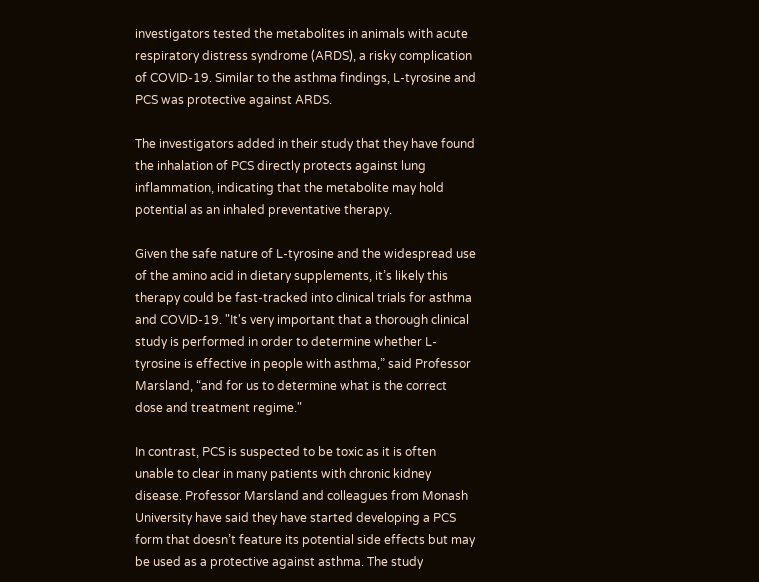investigators tested the metabolites in animals with acute respiratory distress syndrome (ARDS), a risky complication of COVID-19. Similar to the asthma findings, L-tyrosine and PCS was protective against ARDS.

The investigators added in their study that they have found the inhalation of PCS directly protects against lung inflammation, indicating that the metabolite may hold potential as an inhaled preventative therapy.

Given the safe nature of L-tyrosine and the widespread use of the amino acid in dietary supplements, it’s likely this therapy could be fast-tracked into clinical trials for asthma and COVID-19. "It's very important that a thorough clinical study is performed in order to determine whether L-tyrosine is effective in people with asthma,” said Professor Marsland, “and for us to determine what is the correct dose and treatment regime."

In contrast, PCS is suspected to be toxic as it is often unable to clear in many patients with chronic kidney disease. Professor Marsland and colleagues from Monash University have said they have started developing a PCS form that doesn’t feature its potential side effects but may be used as a protective against asthma. The study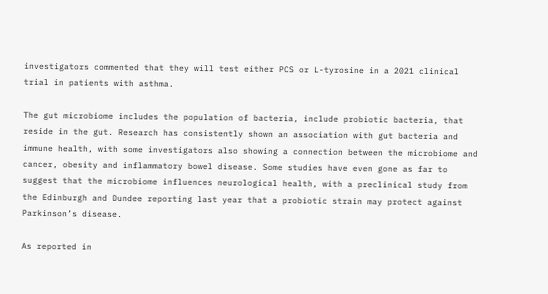investigators commented that they will test either PCS or L-tyrosine in a 2021 clinical trial in patients with asthma.

The gut microbiome includes the population of bacteria, include probiotic bacteria, that reside in the gut. Research has consistently shown an association with gut bacteria and immune health, with some investigators also showing a connection between the microbiome and cancer, obesity and inflammatory bowel disease. Some studies have even gone as far to suggest that the microbiome influences neurological health, with a preclinical study from the Edinburgh and Dundee reporting last year that a probiotic strain may protect against Parkinson’s disease.

As reported in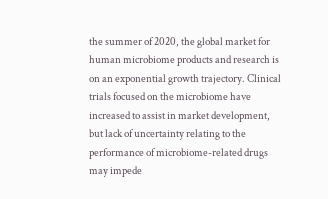the summer of 2020, the global market for human microbiome products and research is on an exponential growth trajectory. Clinical trials focused on the microbiome have increased to assist in market development, but lack of uncertainty relating to the performance of microbiome-related drugs may impede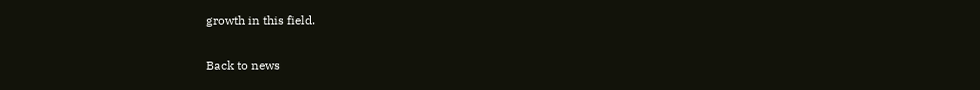growth in this field.

Back to news